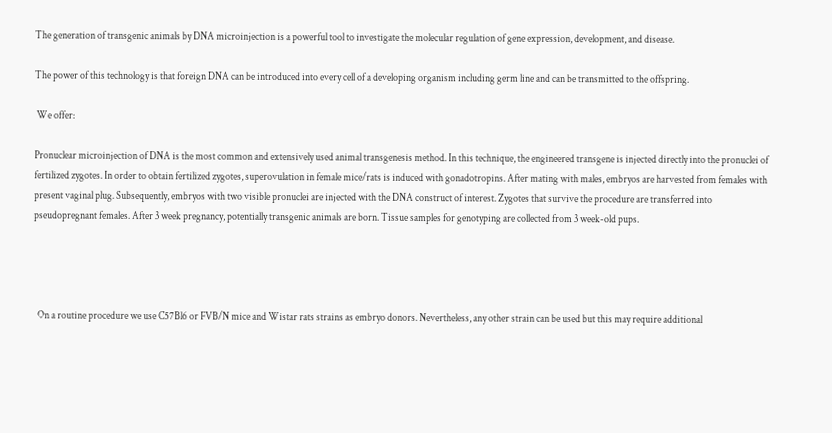The generation of transgenic animals by DNA microinjection is a powerful tool to investigate the molecular regulation of gene expression, development, and disease.

The power of this technology is that foreign DNA can be introduced into every cell of a developing organism including germ line and can be transmitted to the offspring.

 We offer:

Pronuclear microinjection of DNA is the most common and extensively used animal transgenesis method. In this technique, the engineered transgene is injected directly into the pronuclei of fertilized zygotes. In order to obtain fertilized zygotes, superovulation in female mice/rats is induced with gonadotropins. After mating with males, embryos are harvested from females with present vaginal plug. Subsequently, embryos with two visible pronuclei are injected with the DNA construct of interest. Zygotes that survive the procedure are transferred into pseudopregnant females. After 3 week pregnancy, potentially transgenic animals are born. Tissue samples for genotyping are collected from 3 week-old pups.




  On a routine procedure we use C57Bl6 or FVB/N mice and Wistar rats strains as embryo donors. Nevertheless, any other strain can be used but this may require additional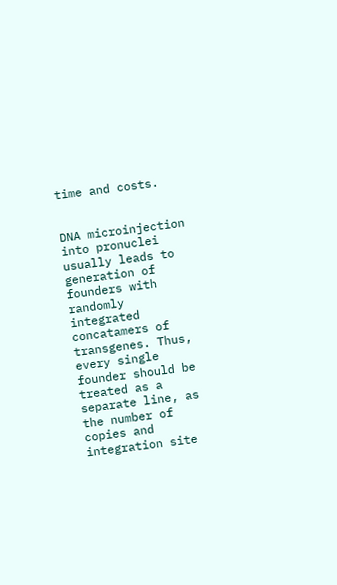time and costs.


DNA microinjection into pronuclei usually leads to generation of founders with randomly integrated concatamers of transgenes. Thus, every single founder should be treated as a separate line, as the number of copies and integration site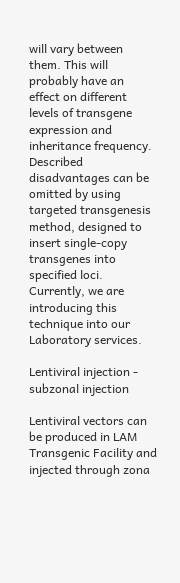will vary between them. This will probably have an effect on different levels of transgene expression and inheritance frequency. Described disadvantages can be omitted by using targeted transgenesis method, designed to insert single-copy transgenes into specified loci. Currently, we are introducing this technique into our Laboratory services.

Lentiviral injection - subzonal injection

Lentiviral vectors can be produced in LAM Transgenic Facility and injected through zona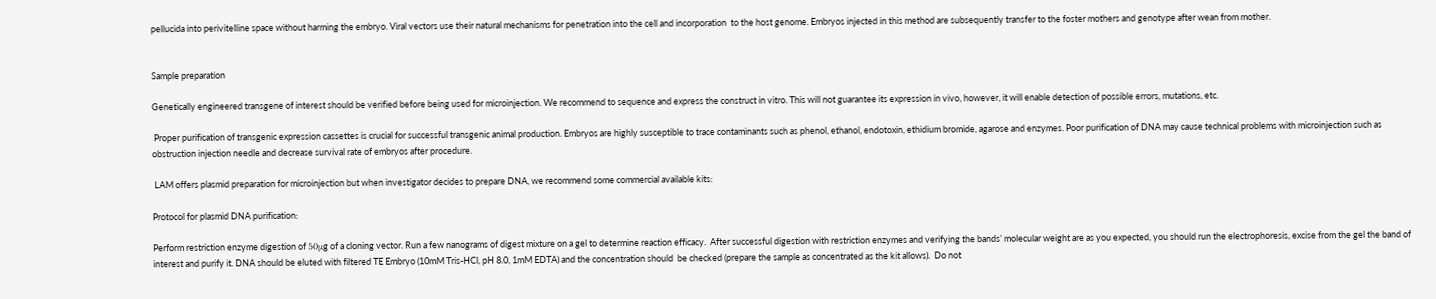pellucida into perivitelline space without harming the embryo. Viral vectors use their natural mechanisms for penetration into the cell and incorporation  to the host genome. Embryos injected in this method are subsequently transfer to the foster mothers and genotype after wean from mother.


Sample preparation

Genetically engineered transgene of interest should be verified before being used for microinjection. We recommend to sequence and express the construct in vitro. This will not guarantee its expression in vivo, however, it will enable detection of possible errors, mutations, etc.

 Proper purification of transgenic expression cassettes is crucial for successful transgenic animal production. Embryos are highly susceptible to trace contaminants such as phenol, ethanol, endotoxin, ethidium bromide, agarose and enzymes. Poor purification of DNA may cause technical problems with microinjection such as obstruction injection needle and decrease survival rate of embryos after procedure.

 LAM offers plasmid preparation for microinjection but when investigator decides to prepare DNA, we recommend some commercial available kits:

Protocol for plasmid DNA purification:

Perform restriction enzyme digestion of 50μg of a cloning vector. Run a few nanograms of digest mixture on a gel to determine reaction efficacy.  After successful digestion with restriction enzymes and verifying the bands’ molecular weight are as you expected, you should run the electrophoresis, excise from the gel the band of interest and purify it. DNA should be eluted with filtered TE Embryo (10mM Tris-HCl, pH 8.0, 1mM EDTA) and the concentration should  be checked (prepare the sample as concentrated as the kit allows).  Do not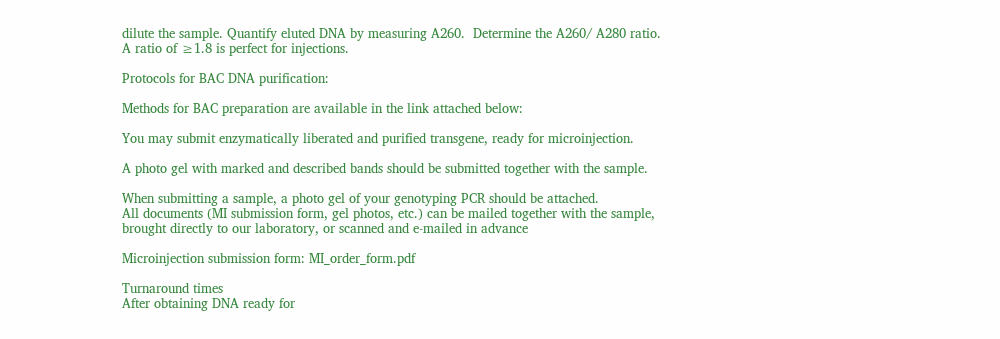dilute the sample. Quantify eluted DNA by measuring A260.  Determine the A260/ A280 ratio. A ratio of ≥1.8 is perfect for injections.

Protocols for BAC DNA purification:

Methods for BAC preparation are available in the link attached below:

You may submit enzymatically liberated and purified transgene, ready for microinjection.

A photo gel with marked and described bands should be submitted together with the sample.

When submitting a sample, a photo gel of your genotyping PCR should be attached.
All documents (MI submission form, gel photos, etc.) can be mailed together with the sample, brought directly to our laboratory, or scanned and e-mailed in advance

Microinjection submission form: MI_order_form.pdf

Turnaround times
After obtaining DNA ready for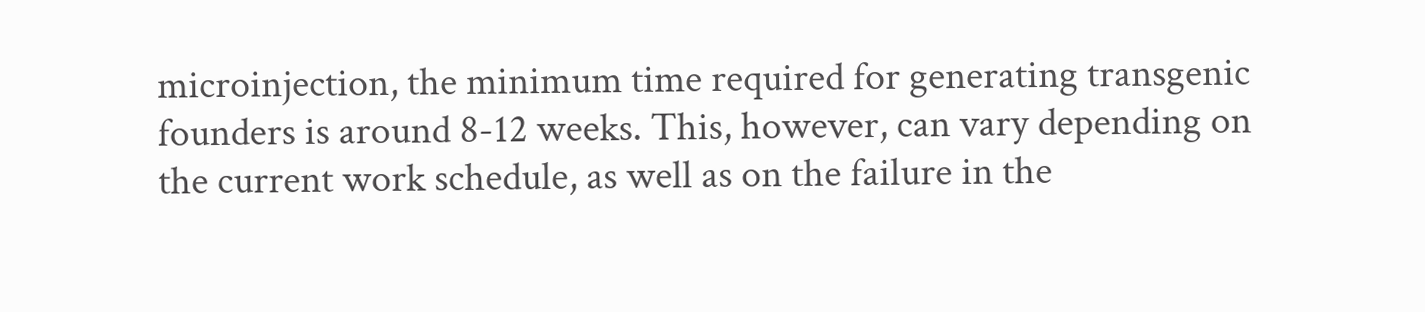microinjection, the minimum time required for generating transgenic founders is around 8-12 weeks. This, however, can vary depending on the current work schedule, as well as on the failure in the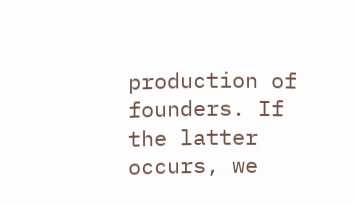production of founders. If the latter occurs, we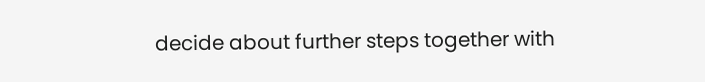decide about further steps together with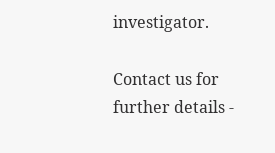investigator.

Contact us for further details -